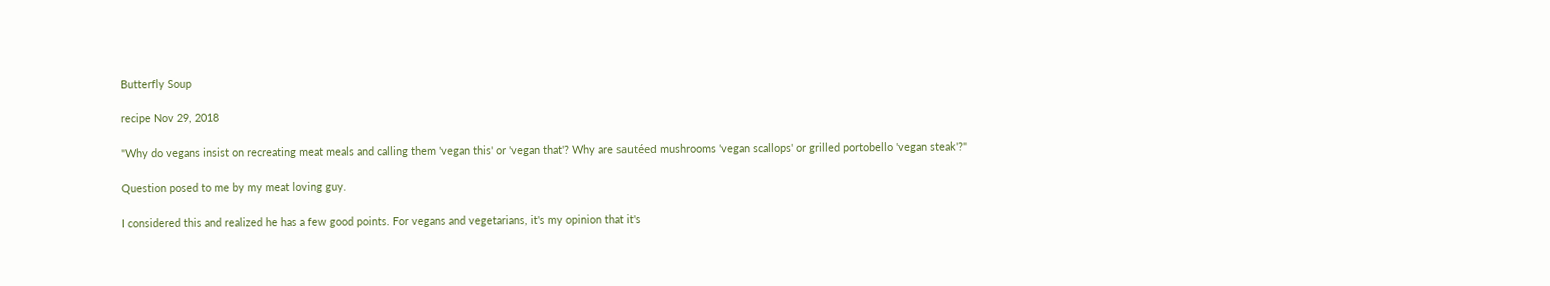Butterfly Soup

recipe Nov 29, 2018

"Why do vegans insist on recreating meat meals and calling them 'vegan this' or 'vegan that'? Why are sautéed mushrooms 'vegan scallops' or grilled portobello 'vegan steak'?"

Question posed to me by my meat loving guy.

I considered this and realized he has a few good points. For vegans and vegetarians, it's my opinion that it's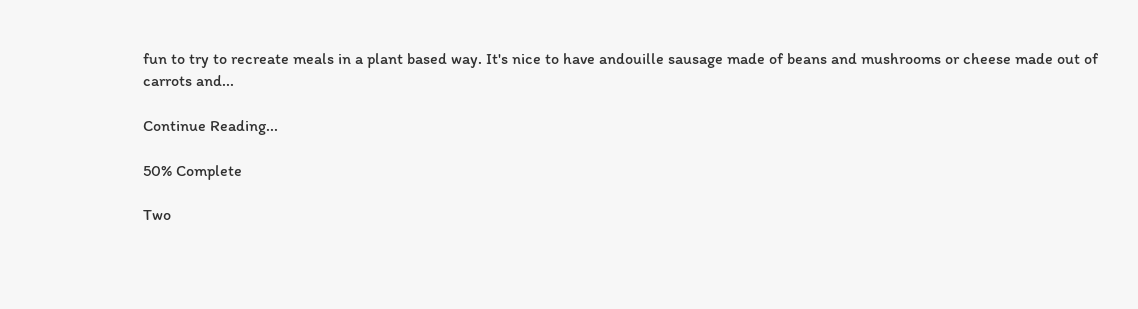fun to try to recreate meals in a plant based way. It's nice to have andouille sausage made of beans and mushrooms or cheese made out of carrots and...

Continue Reading...

50% Complete

Two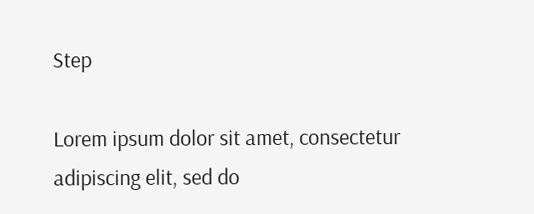Step

Lorem ipsum dolor sit amet, consectetur adipiscing elit, sed do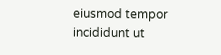eiusmod tempor incididunt ut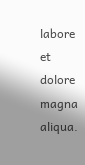labore et dolore magna aliqua.